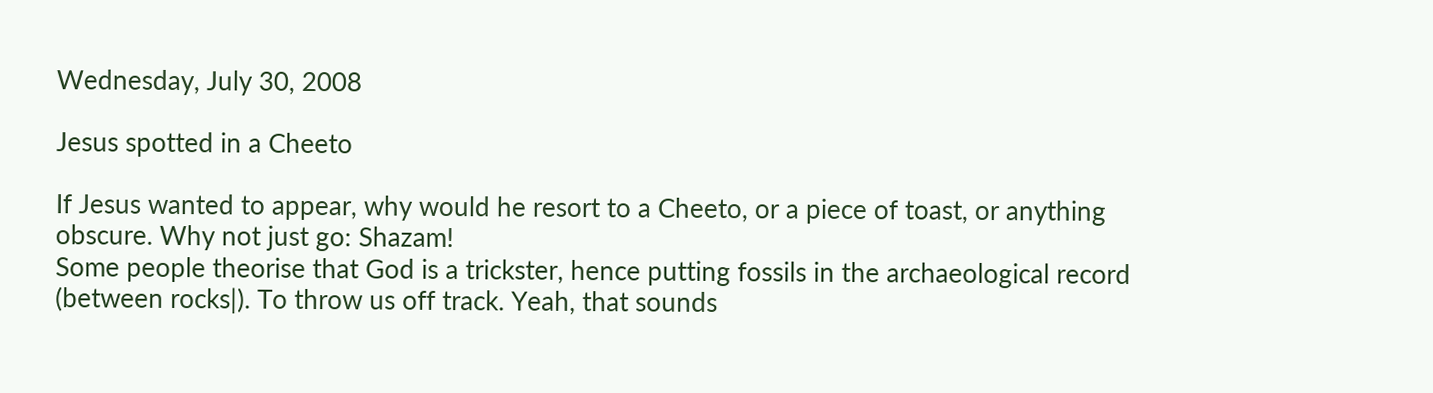Wednesday, July 30, 2008

Jesus spotted in a Cheeto

If Jesus wanted to appear, why would he resort to a Cheeto, or a piece of toast, or anything obscure. Why not just go: Shazam!
Some people theorise that God is a trickster, hence putting fossils in the archaeological record (between rocks|). To throw us off track. Yeah, that sounds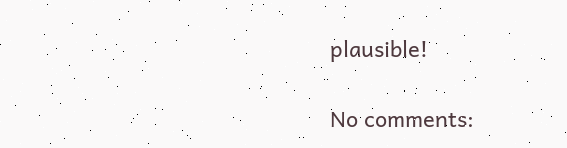plausible!

No comments: